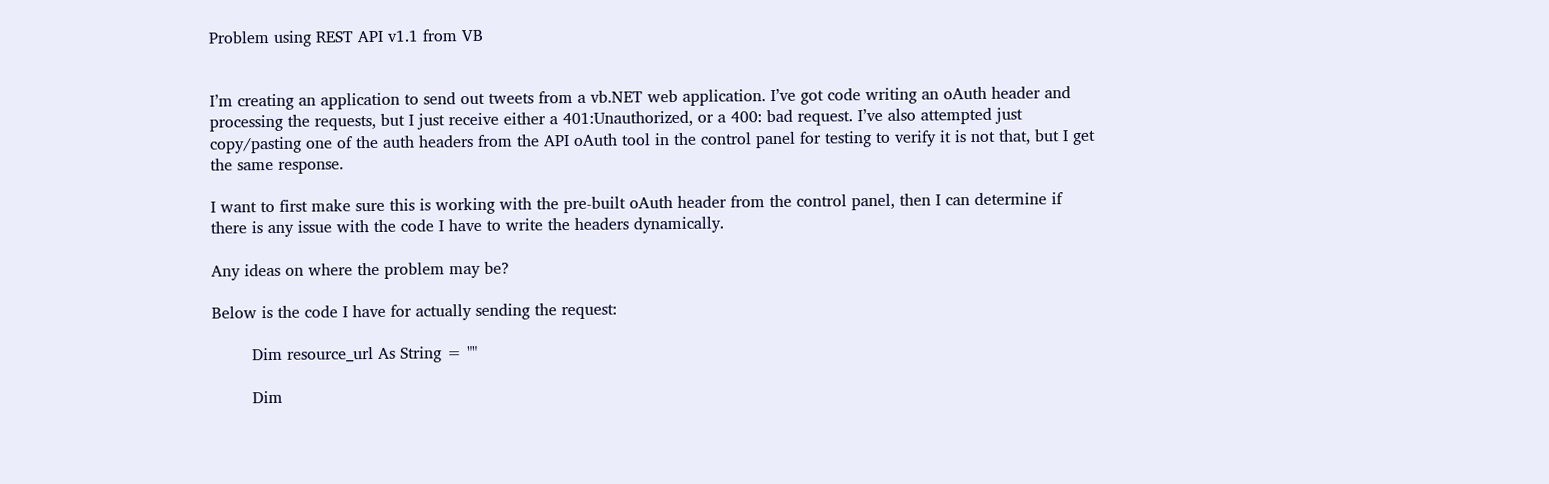Problem using REST API v1.1 from VB


I’m creating an application to send out tweets from a vb.NET web application. I’ve got code writing an oAuth header and processing the requests, but I just receive either a 401:Unauthorized, or a 400: bad request. I’ve also attempted just copy/pasting one of the auth headers from the API oAuth tool in the control panel for testing to verify it is not that, but I get the same response.

I want to first make sure this is working with the pre-built oAuth header from the control panel, then I can determine if there is any issue with the code I have to write the headers dynamically.

Any ideas on where the problem may be?

Below is the code I have for actually sending the request:

        Dim resource_url As String = ""

        Dim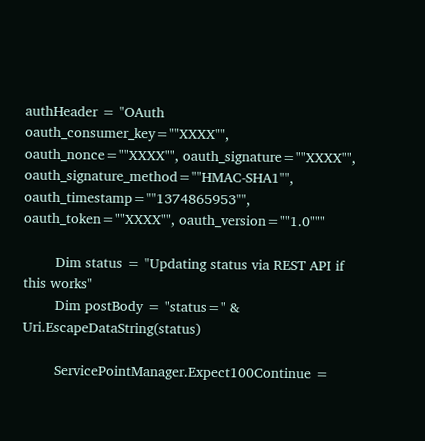authHeader = "OAuth oauth_consumer_key=""XXXX"", oauth_nonce=""XXXX"", oauth_signature=""XXXX"", oauth_signature_method=""HMAC-SHA1"", oauth_timestamp=""1374865953"", oauth_token=""XXXX"", oauth_version=""1.0"""

        Dim status = "Updating status via REST API if this works"
        Dim postBody = "status=" & Uri.EscapeDataString(status)

        ServicePointManager.Expect100Continue =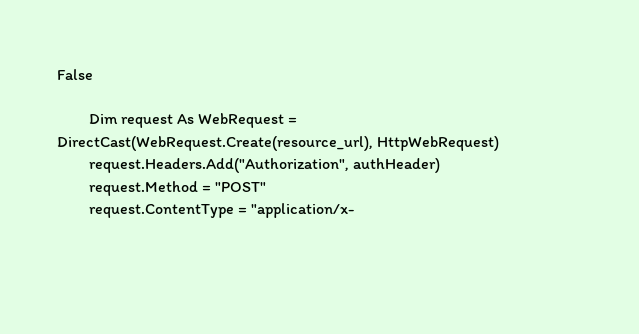False

        Dim request As WebRequest = DirectCast(WebRequest.Create(resource_url), HttpWebRequest)
        request.Headers.Add("Authorization", authHeader)
        request.Method = "POST"
        request.ContentType = "application/x-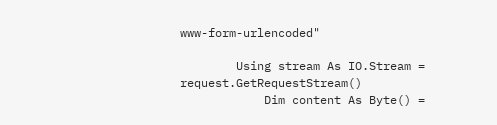www-form-urlencoded"

        Using stream As IO.Stream = request.GetRequestStream()
            Dim content As Byte() =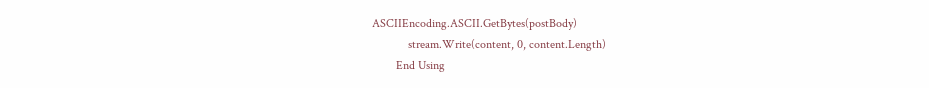ASCIIEncoding.ASCII.GetBytes(postBody)
            stream.Write(content, 0, content.Length)
        End Using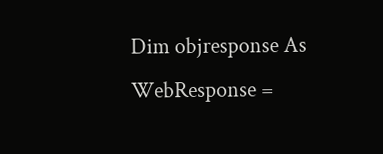Dim objresponse As WebResponse =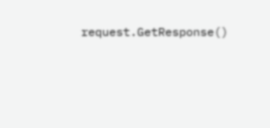request.GetResponse()